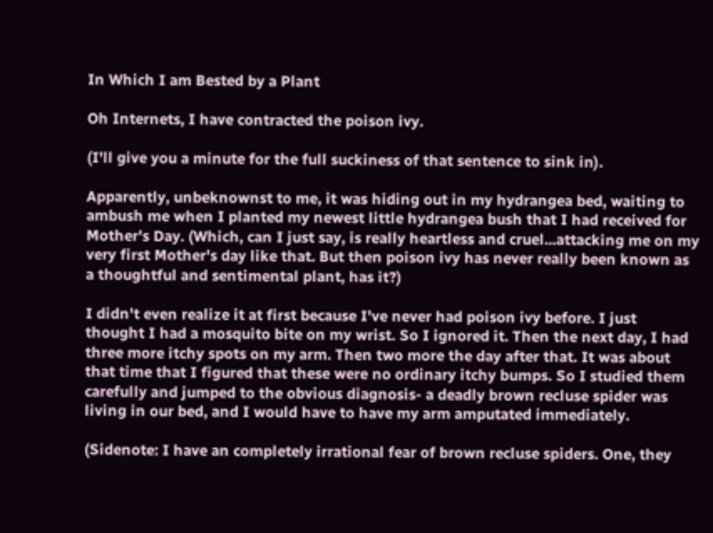In Which I am Bested by a Plant

Oh Internets, I have contracted the poison ivy.

(I'll give you a minute for the full suckiness of that sentence to sink in).

Apparently, unbeknownst to me, it was hiding out in my hydrangea bed, waiting to ambush me when I planted my newest little hydrangea bush that I had received for Mother's Day. (Which, can I just say, is really heartless and cruel...attacking me on my very first Mother's day like that. But then poison ivy has never really been known as a thoughtful and sentimental plant, has it?)

I didn't even realize it at first because I've never had poison ivy before. I just thought I had a mosquito bite on my wrist. So I ignored it. Then the next day, I had three more itchy spots on my arm. Then two more the day after that. It was about that time that I figured that these were no ordinary itchy bumps. So I studied them carefully and jumped to the obvious diagnosis- a deadly brown recluse spider was living in our bed, and I would have to have my arm amputated immediately.

(Sidenote: I have an completely irrational fear of brown recluse spiders. One, they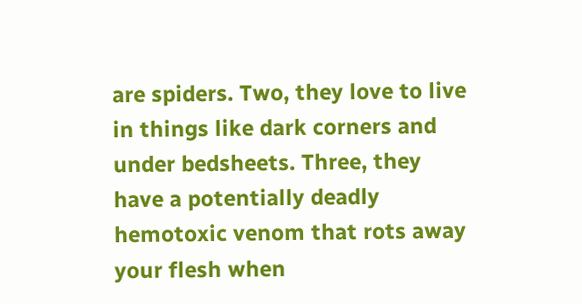are spiders. Two, they love to live in things like dark corners and under bedsheets. Three, they have a potentially deadly hemotoxic venom that rots away your flesh when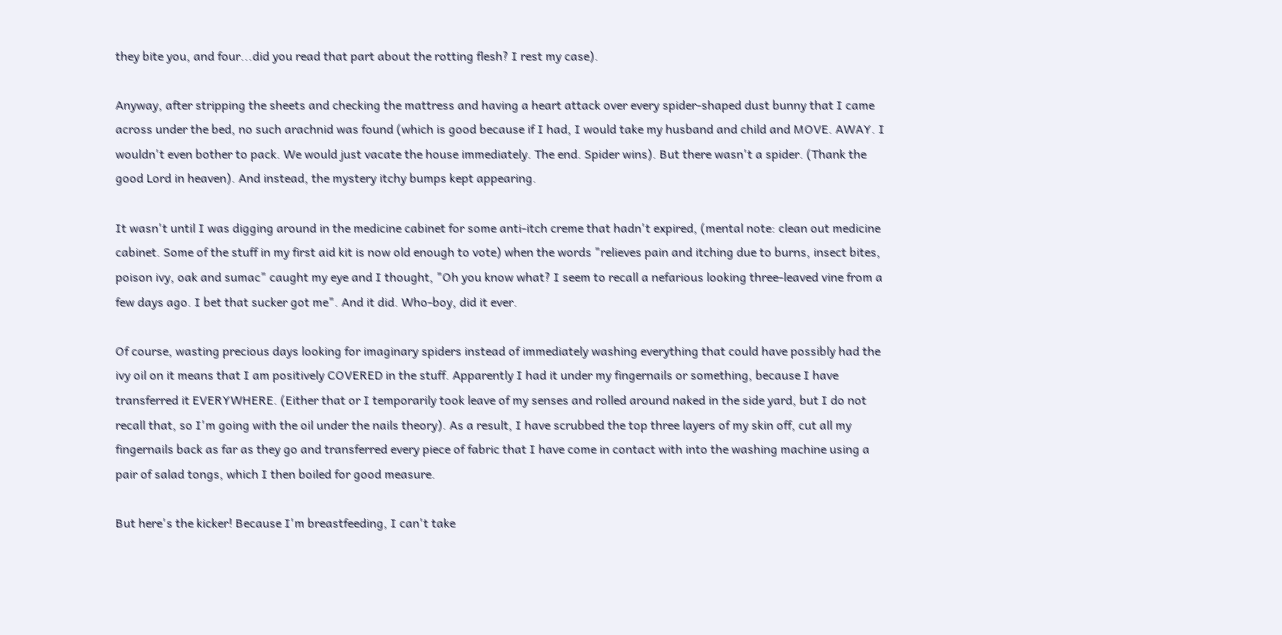they bite you, and four...did you read that part about the rotting flesh? I rest my case).

Anyway, after stripping the sheets and checking the mattress and having a heart attack over every spider-shaped dust bunny that I came across under the bed, no such arachnid was found (which is good because if I had, I would take my husband and child and MOVE. AWAY. I wouldn't even bother to pack. We would just vacate the house immediately. The end. Spider wins). But there wasn't a spider. (Thank the good Lord in heaven). And instead, the mystery itchy bumps kept appearing.

It wasn't until I was digging around in the medicine cabinet for some anti-itch creme that hadn't expired, (mental note: clean out medicine cabinet. Some of the stuff in my first aid kit is now old enough to vote) when the words "relieves pain and itching due to burns, insect bites, poison ivy, oak and sumac" caught my eye and I thought, "Oh you know what? I seem to recall a nefarious looking three-leaved vine from a few days ago. I bet that sucker got me". And it did. Who-boy, did it ever.

Of course, wasting precious days looking for imaginary spiders instead of immediately washing everything that could have possibly had the ivy oil on it means that I am positively COVERED in the stuff. Apparently I had it under my fingernails or something, because I have transferred it EVERYWHERE. (Either that or I temporarily took leave of my senses and rolled around naked in the side yard, but I do not recall that, so I'm going with the oil under the nails theory). As a result, I have scrubbed the top three layers of my skin off, cut all my fingernails back as far as they go and transferred every piece of fabric that I have come in contact with into the washing machine using a pair of salad tongs, which I then boiled for good measure.

But here's the kicker! Because I'm breastfeeding, I can't take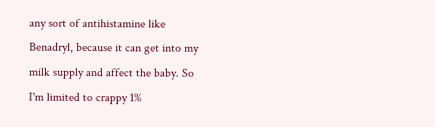any sort of antihistamine like Benadryl, because it can get into my milk supply and affect the baby. So I'm limited to crappy 1%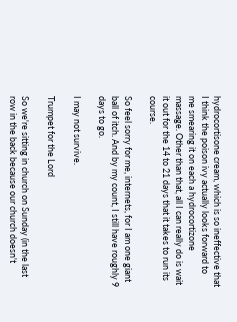hydrocortisone cream, which is so ineffective that I think the poison ivy actually looks forward to me smearing it on each a hydrocortizone massage. Other than that, all I can really do is wait it out for the 14 to 21 days that it takes to run its course.

So feel sorry for me, internets, for I am one giant ball of itch. And by my count, I still have roughly 9 days to go.

I may not survive.

Trumpet for the Lord

So we're sitting in church on Sunday (in the last row in the back because our church doesn't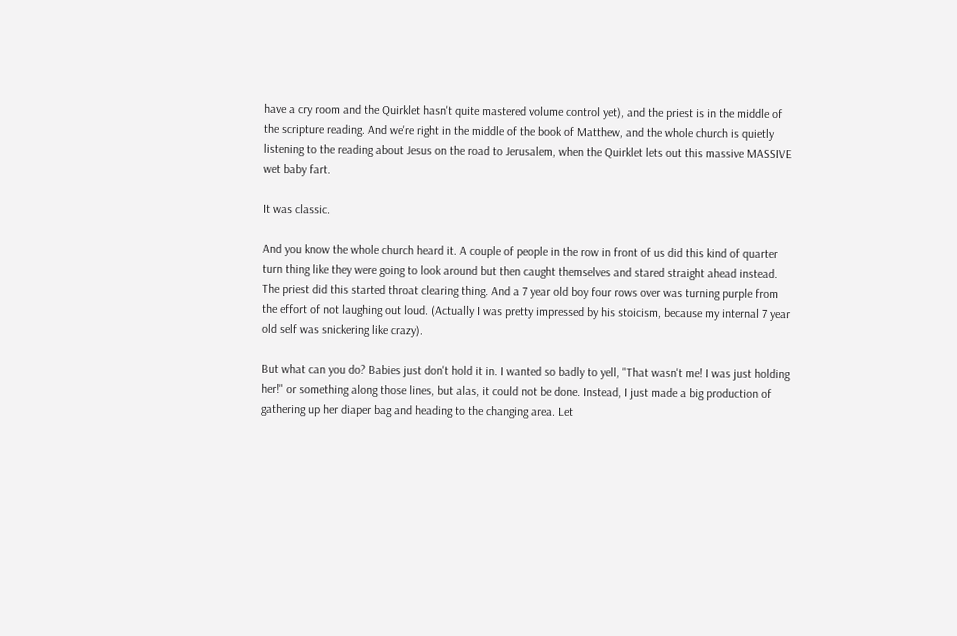have a cry room and the Quirklet hasn't quite mastered volume control yet), and the priest is in the middle of the scripture reading. And we're right in the middle of the book of Matthew, and the whole church is quietly listening to the reading about Jesus on the road to Jerusalem, when the Quirklet lets out this massive MASSIVE wet baby fart.

It was classic.

And you know the whole church heard it. A couple of people in the row in front of us did this kind of quarter turn thing like they were going to look around but then caught themselves and stared straight ahead instead. The priest did this started throat clearing thing. And a 7 year old boy four rows over was turning purple from the effort of not laughing out loud. (Actually I was pretty impressed by his stoicism, because my internal 7 year old self was snickering like crazy).

But what can you do? Babies just don't hold it in. I wanted so badly to yell, "That wasn't me! I was just holding her!" or something along those lines, but alas, it could not be done. Instead, I just made a big production of gathering up her diaper bag and heading to the changing area. Let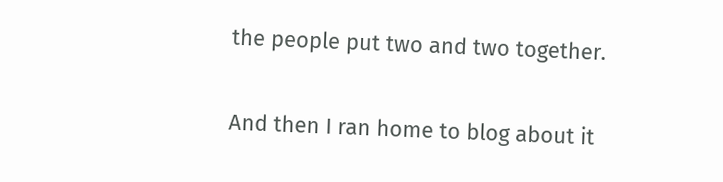the people put two and two together.

And then I ran home to blog about it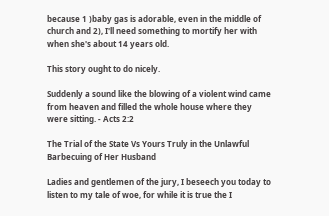because 1 )baby gas is adorable, even in the middle of church and 2), I'll need something to mortify her with when she's about 14 years old.

This story ought to do nicely.

Suddenly a sound like the blowing of a violent wind came from heaven and filled the whole house where they were sitting. - Acts 2:2

The Trial of the State Vs Yours Truly in the Unlawful Barbecuing of Her Husband

Ladies and gentlemen of the jury, I beseech you today to listen to my tale of woe, for while it is true the I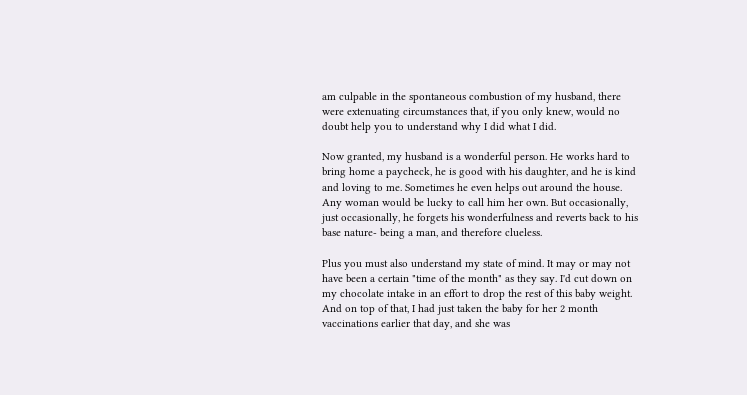am culpable in the spontaneous combustion of my husband, there were extenuating circumstances that, if you only knew, would no doubt help you to understand why I did what I did.

Now granted, my husband is a wonderful person. He works hard to bring home a paycheck, he is good with his daughter, and he is kind and loving to me. Sometimes he even helps out around the house. Any woman would be lucky to call him her own. But occasionally, just occasionally, he forgets his wonderfulness and reverts back to his base nature- being a man, and therefore clueless.

Plus you must also understand my state of mind. It may or may not have been a certain "time of the month" as they say. I'd cut down on my chocolate intake in an effort to drop the rest of this baby weight. And on top of that, I had just taken the baby for her 2 month vaccinations earlier that day, and she was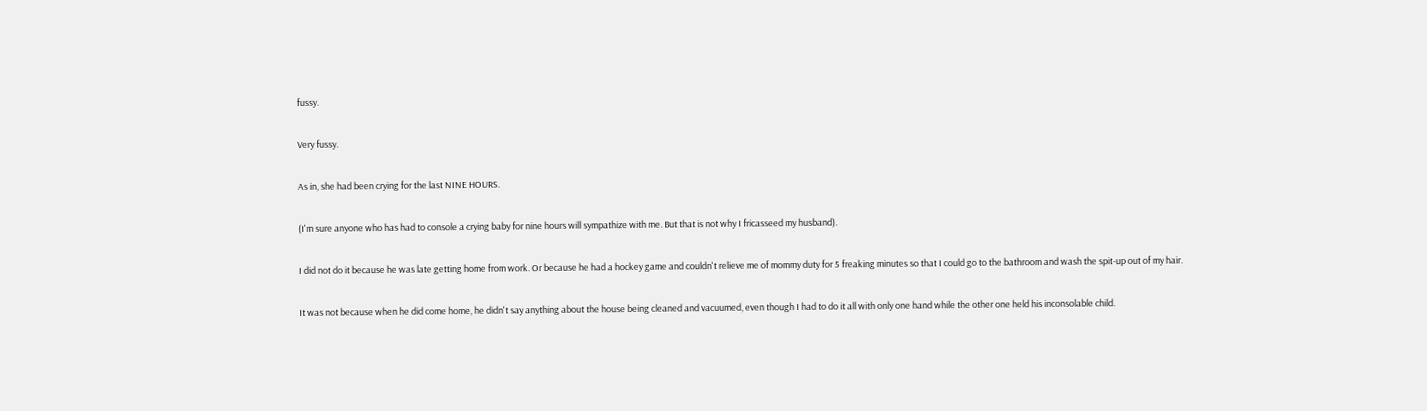fussy.

Very fussy.

As in, she had been crying for the last NINE HOURS.

(I'm sure anyone who has had to console a crying baby for nine hours will sympathize with me. But that is not why I fricasseed my husband).

I did not do it because he was late getting home from work. Or because he had a hockey game and couldn't relieve me of mommy duty for 5 freaking minutes so that I could go to the bathroom and wash the spit-up out of my hair.

It was not because when he did come home, he didn't say anything about the house being cleaned and vacuumed, even though I had to do it all with only one hand while the other one held his inconsolable child.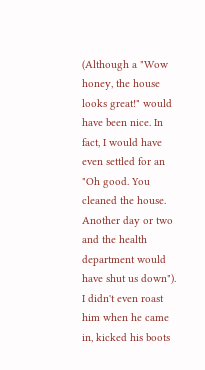(Although a "Wow honey, the house looks great!" would have been nice. In fact, I would have even settled for an "Oh good. You cleaned the house. Another day or two and the health department would have shut us down"). I didn't even roast him when he came in, kicked his boots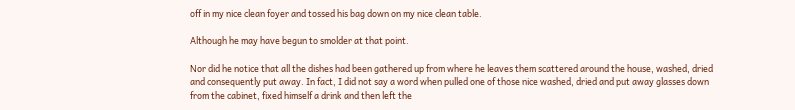off in my nice clean foyer and tossed his bag down on my nice clean table.

Although he may have begun to smolder at that point.

Nor did he notice that all the dishes had been gathered up from where he leaves them scattered around the house, washed, dried and consequently put away. In fact, I did not say a word when pulled one of those nice washed, dried and put away glasses down from the cabinet, fixed himself a drink and then left the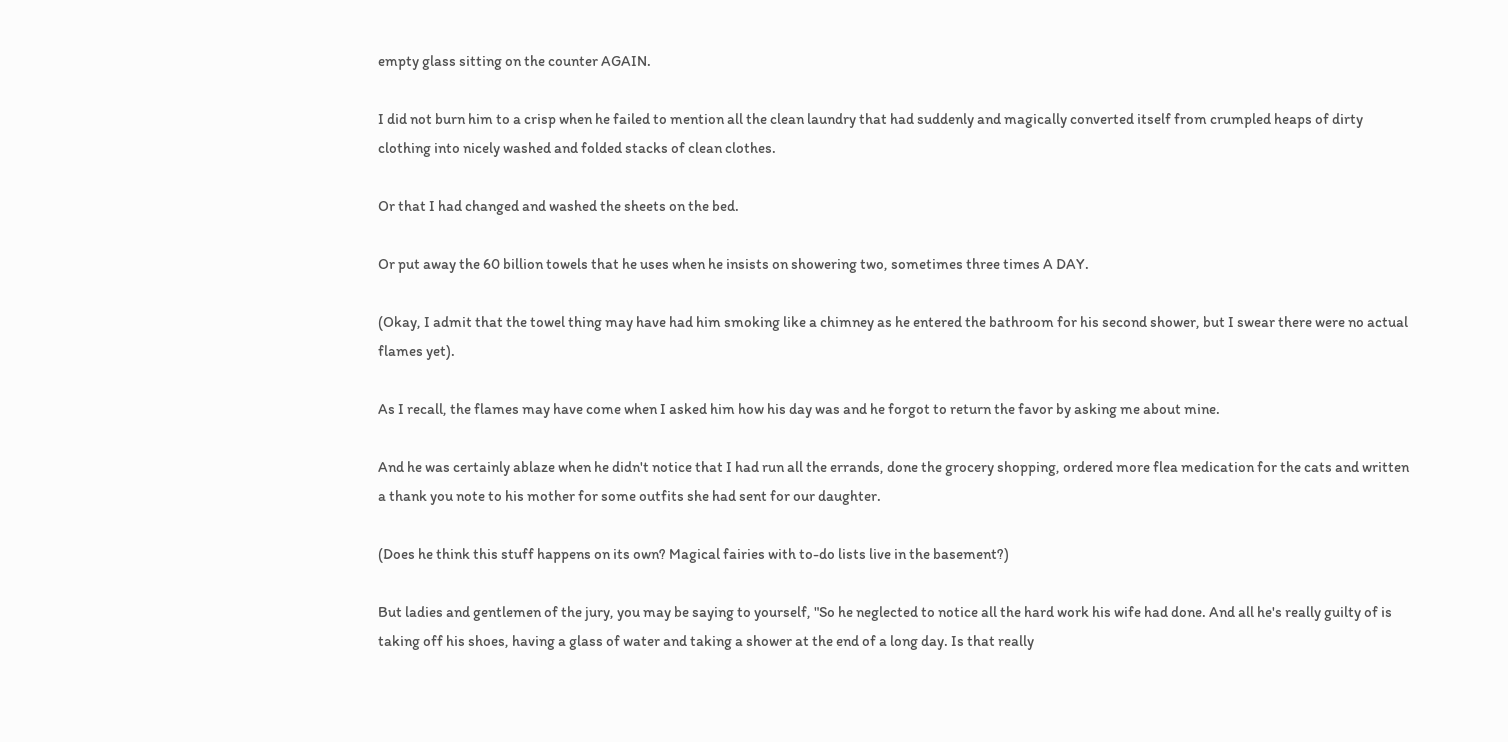empty glass sitting on the counter AGAIN.

I did not burn him to a crisp when he failed to mention all the clean laundry that had suddenly and magically converted itself from crumpled heaps of dirty clothing into nicely washed and folded stacks of clean clothes.

Or that I had changed and washed the sheets on the bed.

Or put away the 60 billion towels that he uses when he insists on showering two, sometimes three times A DAY.

(Okay, I admit that the towel thing may have had him smoking like a chimney as he entered the bathroom for his second shower, but I swear there were no actual flames yet).

As I recall, the flames may have come when I asked him how his day was and he forgot to return the favor by asking me about mine.

And he was certainly ablaze when he didn't notice that I had run all the errands, done the grocery shopping, ordered more flea medication for the cats and written a thank you note to his mother for some outfits she had sent for our daughter.

(Does he think this stuff happens on its own? Magical fairies with to-do lists live in the basement?)

But ladies and gentlemen of the jury, you may be saying to yourself, "So he neglected to notice all the hard work his wife had done. And all he's really guilty of is taking off his shoes, having a glass of water and taking a shower at the end of a long day. Is that really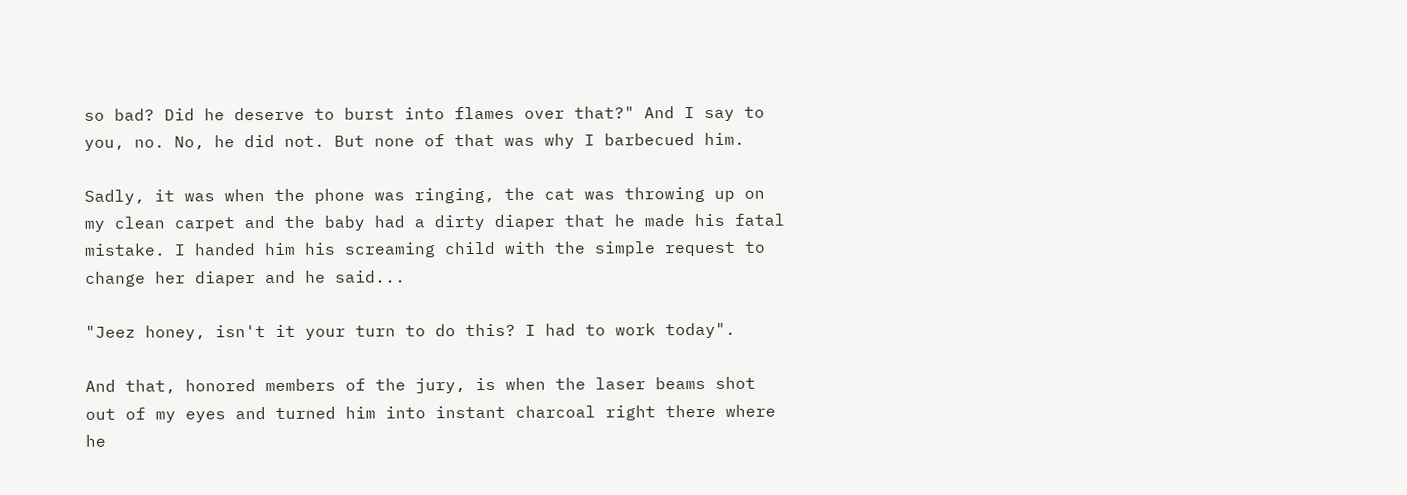so bad? Did he deserve to burst into flames over that?" And I say to you, no. No, he did not. But none of that was why I barbecued him.

Sadly, it was when the phone was ringing, the cat was throwing up on my clean carpet and the baby had a dirty diaper that he made his fatal mistake. I handed him his screaming child with the simple request to change her diaper and he said...

"Jeez honey, isn't it your turn to do this? I had to work today".

And that, honored members of the jury, is when the laser beams shot out of my eyes and turned him into instant charcoal right there where he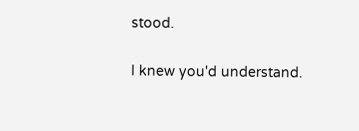stood.

I knew you'd understand.